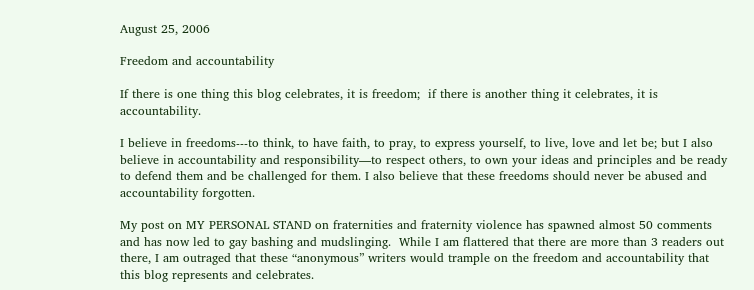August 25, 2006

Freedom and accountability

If there is one thing this blog celebrates, it is freedom;  if there is another thing it celebrates, it is accountability.

I believe in freedoms---to think, to have faith, to pray, to express yourself, to live, love and let be; but I also believe in accountability and responsibility—to respect others, to own your ideas and principles and be ready to defend them and be challenged for them. I also believe that these freedoms should never be abused and accountability forgotten.

My post on MY PERSONAL STAND on fraternities and fraternity violence has spawned almost 50 comments and has now led to gay bashing and mudslinging.  While I am flattered that there are more than 3 readers out there, I am outraged that these “anonymous” writers would trample on the freedom and accountability that this blog represents and celebrates.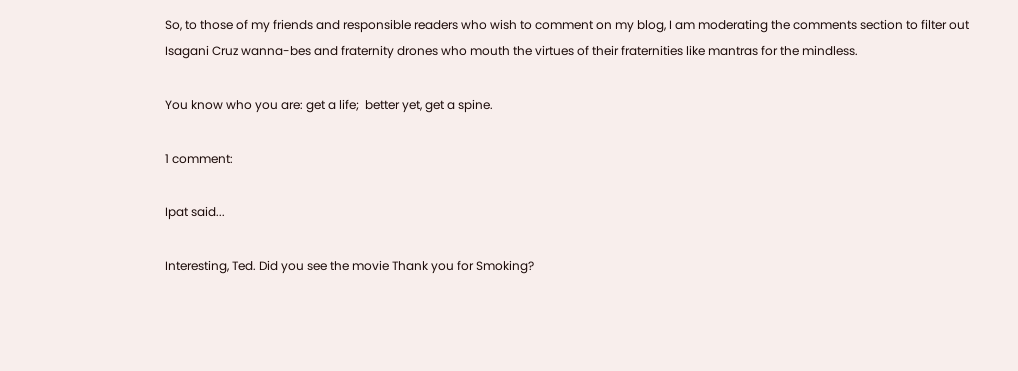So, to those of my friends and responsible readers who wish to comment on my blog, I am moderating the comments section to filter out Isagani Cruz wanna-bes and fraternity drones who mouth the virtues of their fraternities like mantras for the mindless.

You know who you are: get a life;  better yet, get a spine.

1 comment:

Ipat said...

Interesting, Ted. Did you see the movie Thank you for Smoking?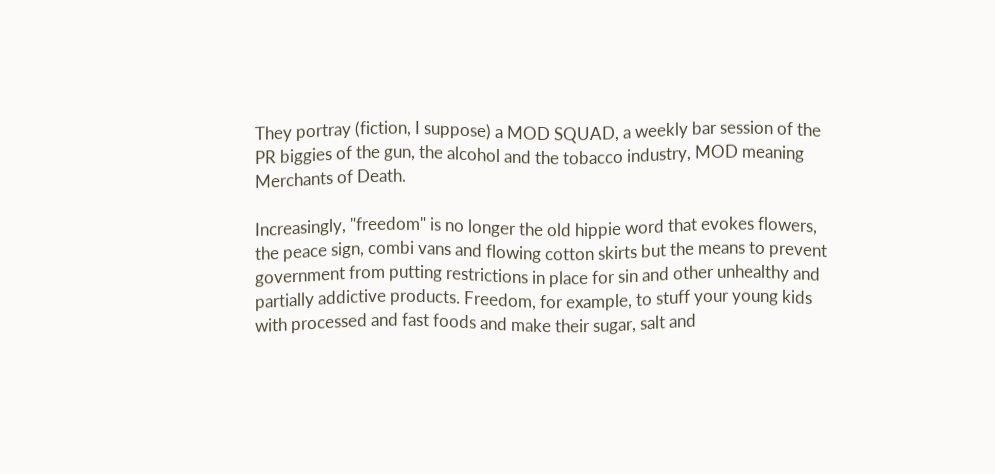They portray (fiction, I suppose) a MOD SQUAD, a weekly bar session of the PR biggies of the gun, the alcohol and the tobacco industry, MOD meaning Merchants of Death.

Increasingly, "freedom" is no longer the old hippie word that evokes flowers, the peace sign, combi vans and flowing cotton skirts but the means to prevent government from putting restrictions in place for sin and other unhealthy and partially addictive products. Freedom, for example, to stuff your young kids with processed and fast foods and make their sugar, salt and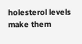holesterol levels make them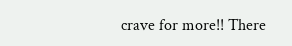crave for more!! There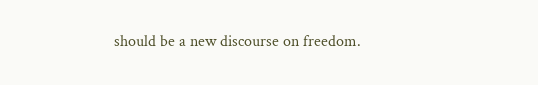should be a new discourse on freedom.